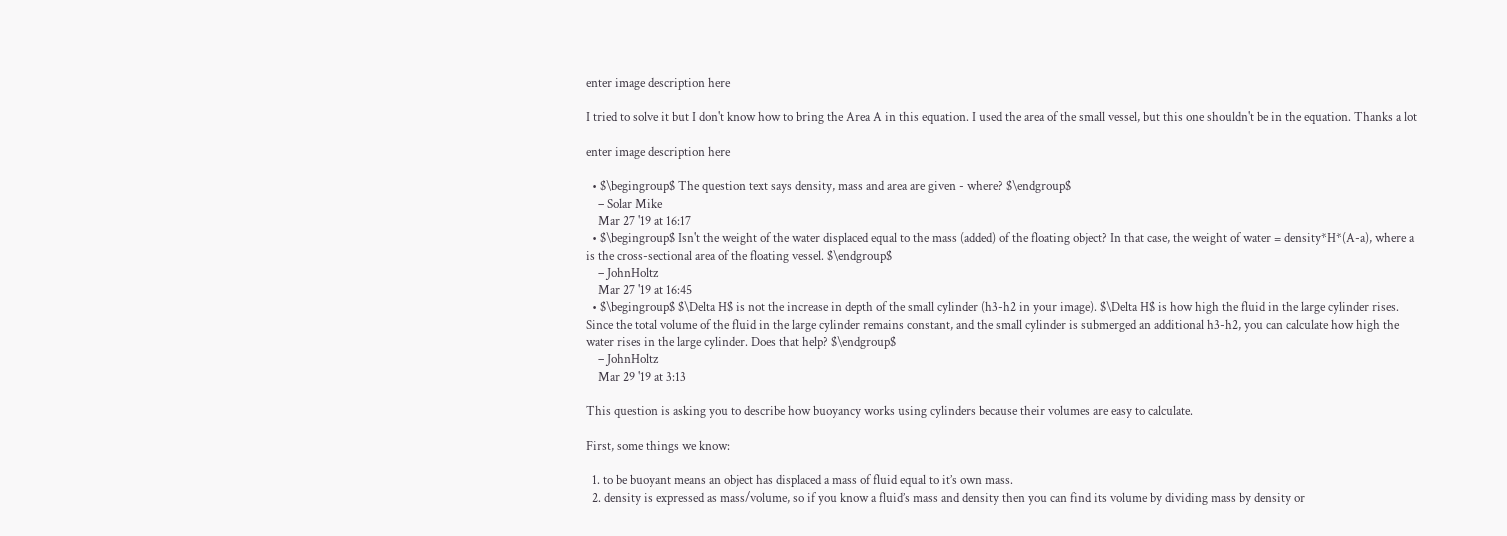enter image description here

I tried to solve it but I don't know how to bring the Area A in this equation. I used the area of the small vessel, but this one shouldn't be in the equation. Thanks a lot

enter image description here

  • $\begingroup$ The question text says density, mass and area are given - where? $\endgroup$
    – Solar Mike
    Mar 27 '19 at 16:17
  • $\begingroup$ Isn't the weight of the water displaced equal to the mass (added) of the floating object? In that case, the weight of water = density*H*(A-a), where a is the cross-sectional area of the floating vessel. $\endgroup$
    – JohnHoltz
    Mar 27 '19 at 16:45
  • $\begingroup$ $\Delta H$ is not the increase in depth of the small cylinder (h3-h2 in your image). $\Delta H$ is how high the fluid in the large cylinder rises. Since the total volume of the fluid in the large cylinder remains constant, and the small cylinder is submerged an additional h3-h2, you can calculate how high the water rises in the large cylinder. Does that help? $\endgroup$
    – JohnHoltz
    Mar 29 '19 at 3:13

This question is asking you to describe how buoyancy works using cylinders because their volumes are easy to calculate.

First, some things we know:

  1. to be buoyant means an object has displaced a mass of fluid equal to it’s own mass.
  2. density is expressed as mass/volume, so if you know a fluid’s mass and density then you can find its volume by dividing mass by density or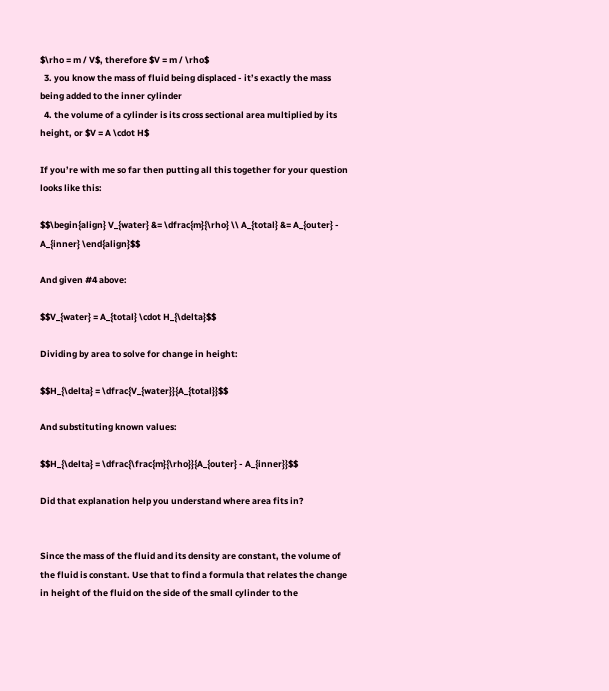$\rho = m / V$, therefore $V = m / \rho$
  3. you know the mass of fluid being displaced - it’s exactly the mass being added to the inner cylinder
  4. the volume of a cylinder is its cross sectional area multiplied by its height, or $V = A \cdot H$

If you’re with me so far then putting all this together for your question looks like this:

$$\begin{align} V_{water} &= \dfrac{m}{\rho} \\ A_{total} &= A_{outer} - A_{inner} \end{align}$$

And given #4 above:

$$V_{water} = A_{total} \cdot H_{\delta}$$

Dividing by area to solve for change in height:

$$H_{\delta} = \dfrac{V_{water}}{A_{total}}$$

And substituting known values:

$$H_{\delta} = \dfrac{\frac{m}{\rho}}{A_{outer} - A_{inner}}$$

Did that explanation help you understand where area fits in?


Since the mass of the fluid and its density are constant, the volume of the fluid is constant. Use that to find a formula that relates the change in height of the fluid on the side of the small cylinder to the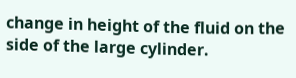change in height of the fluid on the side of the large cylinder.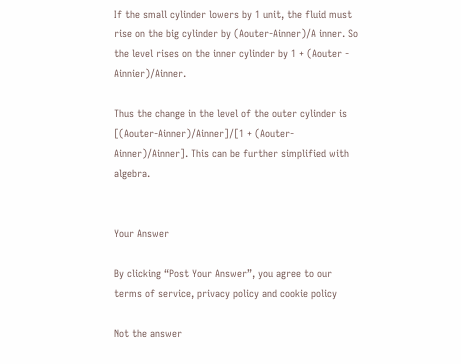If the small cylinder lowers by 1 unit, the fluid must rise on the big cylinder by (Aouter-Ainner)/A inner. So the level rises on the inner cylinder by 1 + (Aouter - Ainnier)/Ainner.

Thus the change in the level of the outer cylinder is [(Aouter-Ainner)/Ainner]/[1 + (Aouter-Ainner)/Ainner]. This can be further simplified with algebra.


Your Answer

By clicking “Post Your Answer”, you agree to our terms of service, privacy policy and cookie policy

Not the answer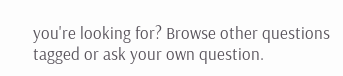you're looking for? Browse other questions tagged or ask your own question.